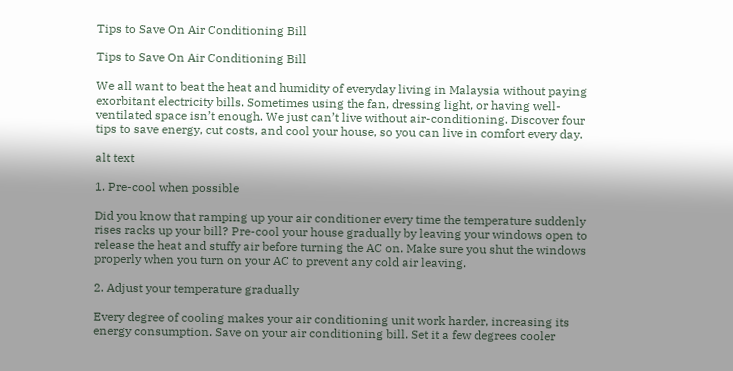Tips to Save On Air Conditioning Bill

Tips to Save On Air Conditioning Bill

We all want to beat the heat and humidity of everyday living in Malaysia without paying exorbitant electricity bills. Sometimes using the fan, dressing light, or having well-ventilated space isn’t enough. We just can’t live without air-conditioning. Discover four tips to save energy, cut costs, and cool your house, so you can live in comfort every day.

alt text

1. Pre-cool when possible

Did you know that ramping up your air conditioner every time the temperature suddenly rises racks up your bill? Pre-cool your house gradually by leaving your windows open to release the heat and stuffy air before turning the AC on. Make sure you shut the windows properly when you turn on your AC to prevent any cold air leaving.

2. Adjust your temperature gradually

Every degree of cooling makes your air conditioning unit work harder, increasing its energy consumption. Save on your air conditioning bill. Set it a few degrees cooler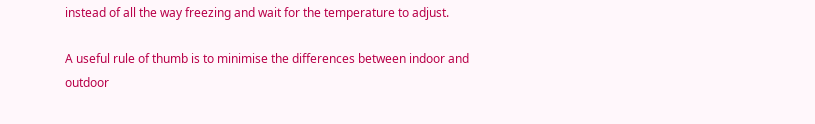instead of all the way freezing and wait for the temperature to adjust.

A useful rule of thumb is to minimise the differences between indoor and outdoor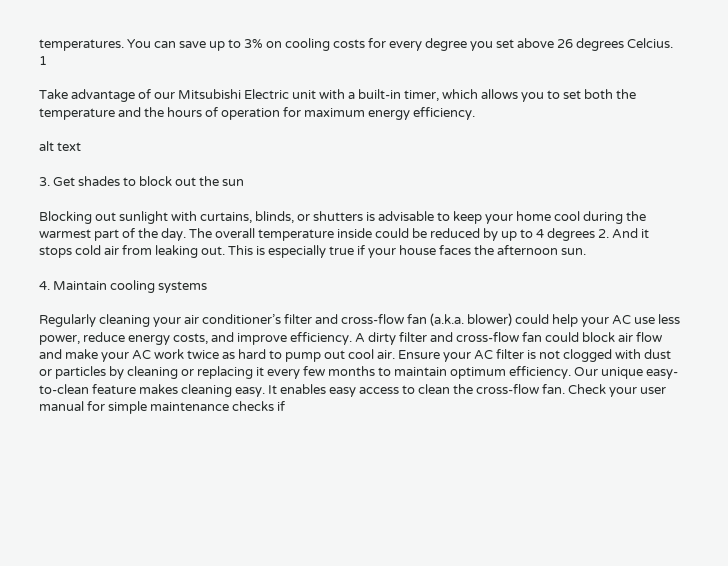temperatures. You can save up to 3% on cooling costs for every degree you set above 26 degrees Celcius. 1

Take advantage of our Mitsubishi Electric unit with a built-in timer, which allows you to set both the temperature and the hours of operation for maximum energy efficiency.

alt text

3. Get shades to block out the sun

Blocking out sunlight with curtains, blinds, or shutters is advisable to keep your home cool during the warmest part of the day. The overall temperature inside could be reduced by up to 4 degrees 2. And it stops cold air from leaking out. This is especially true if your house faces the afternoon sun.

4. Maintain cooling systems

Regularly cleaning your air conditioner’s filter and cross-flow fan (a.k.a. blower) could help your AC use less power, reduce energy costs, and improve efficiency. A dirty filter and cross-flow fan could block air flow and make your AC work twice as hard to pump out cool air. Ensure your AC filter is not clogged with dust or particles by cleaning or replacing it every few months to maintain optimum efficiency. Our unique easy-to-clean feature makes cleaning easy. It enables easy access to clean the cross-flow fan. Check your user manual for simple maintenance checks if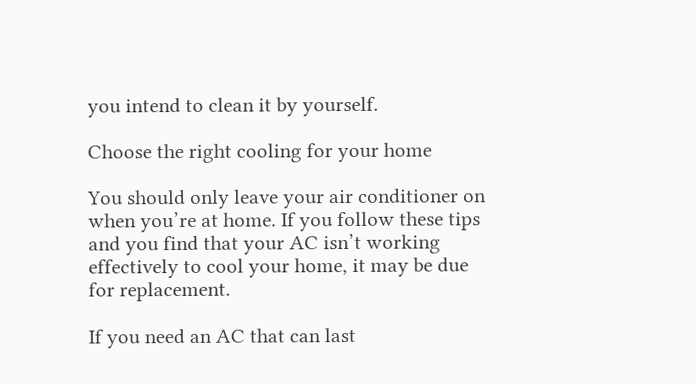you intend to clean it by yourself.

Choose the right cooling for your home

You should only leave your air conditioner on when you’re at home. If you follow these tips and you find that your AC isn’t working effectively to cool your home, it may be due for replacement.

If you need an AC that can last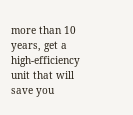more than 10 years, get a high-efficiency unit that will save you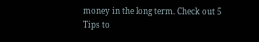money in the long term. Check out 5 Tips to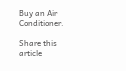Buy an Air Conditioner.

Share this article